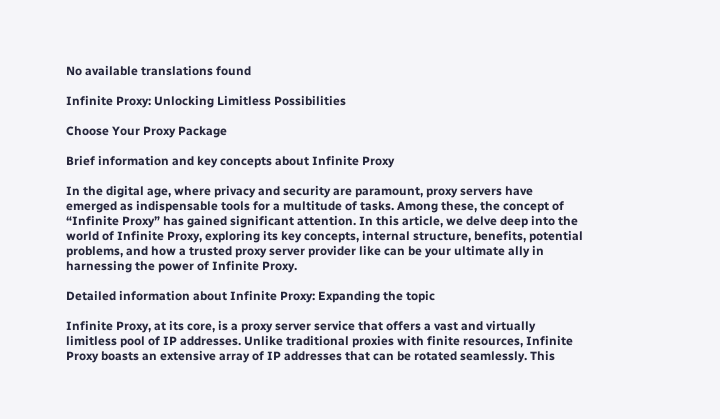No available translations found

Infinite Proxy: Unlocking Limitless Possibilities

Choose Your Proxy Package

Brief information and key concepts about Infinite Proxy

In the digital age, where privacy and security are paramount, proxy servers have emerged as indispensable tools for a multitude of tasks. Among these, the concept of “Infinite Proxy” has gained significant attention. In this article, we delve deep into the world of Infinite Proxy, exploring its key concepts, internal structure, benefits, potential problems, and how a trusted proxy server provider like can be your ultimate ally in harnessing the power of Infinite Proxy.

Detailed information about Infinite Proxy: Expanding the topic

Infinite Proxy, at its core, is a proxy server service that offers a vast and virtually limitless pool of IP addresses. Unlike traditional proxies with finite resources, Infinite Proxy boasts an extensive array of IP addresses that can be rotated seamlessly. This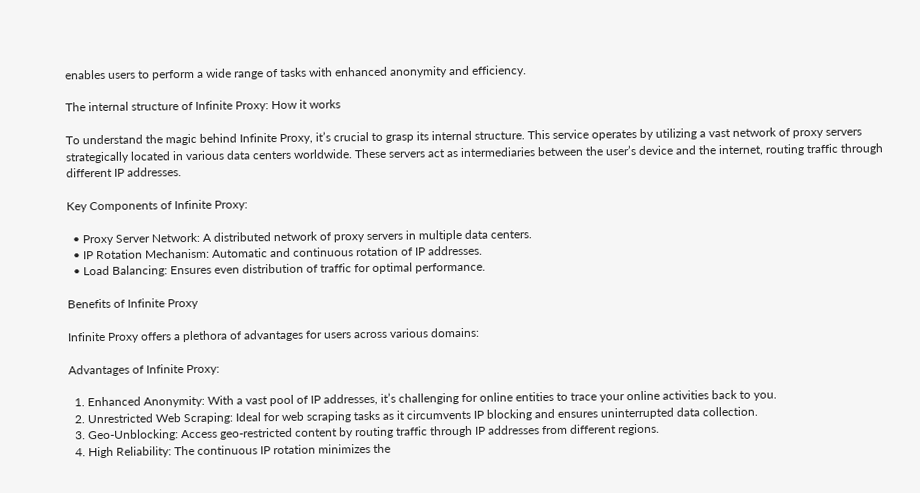enables users to perform a wide range of tasks with enhanced anonymity and efficiency.

The internal structure of Infinite Proxy: How it works

To understand the magic behind Infinite Proxy, it’s crucial to grasp its internal structure. This service operates by utilizing a vast network of proxy servers strategically located in various data centers worldwide. These servers act as intermediaries between the user’s device and the internet, routing traffic through different IP addresses.

Key Components of Infinite Proxy:

  • Proxy Server Network: A distributed network of proxy servers in multiple data centers.
  • IP Rotation Mechanism: Automatic and continuous rotation of IP addresses.
  • Load Balancing: Ensures even distribution of traffic for optimal performance.

Benefits of Infinite Proxy

Infinite Proxy offers a plethora of advantages for users across various domains:

Advantages of Infinite Proxy:

  1. Enhanced Anonymity: With a vast pool of IP addresses, it’s challenging for online entities to trace your online activities back to you.
  2. Unrestricted Web Scraping: Ideal for web scraping tasks as it circumvents IP blocking and ensures uninterrupted data collection.
  3. Geo-Unblocking: Access geo-restricted content by routing traffic through IP addresses from different regions.
  4. High Reliability: The continuous IP rotation minimizes the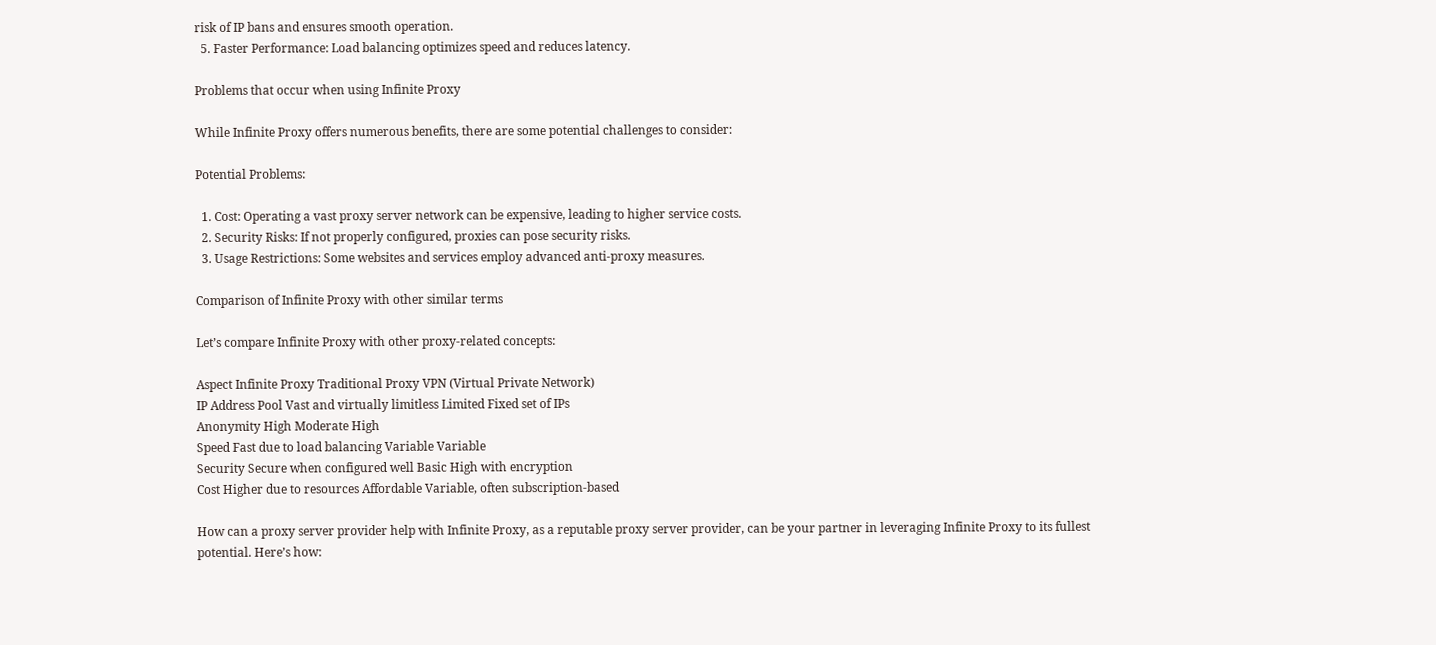risk of IP bans and ensures smooth operation.
  5. Faster Performance: Load balancing optimizes speed and reduces latency.

Problems that occur when using Infinite Proxy

While Infinite Proxy offers numerous benefits, there are some potential challenges to consider:

Potential Problems:

  1. Cost: Operating a vast proxy server network can be expensive, leading to higher service costs.
  2. Security Risks: If not properly configured, proxies can pose security risks.
  3. Usage Restrictions: Some websites and services employ advanced anti-proxy measures.

Comparison of Infinite Proxy with other similar terms

Let’s compare Infinite Proxy with other proxy-related concepts:

Aspect Infinite Proxy Traditional Proxy VPN (Virtual Private Network)
IP Address Pool Vast and virtually limitless Limited Fixed set of IPs
Anonymity High Moderate High
Speed Fast due to load balancing Variable Variable
Security Secure when configured well Basic High with encryption
Cost Higher due to resources Affordable Variable, often subscription-based

How can a proxy server provider help with Infinite Proxy, as a reputable proxy server provider, can be your partner in leveraging Infinite Proxy to its fullest potential. Here’s how: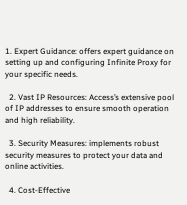1. Expert Guidance: offers expert guidance on setting up and configuring Infinite Proxy for your specific needs.

  2. Vast IP Resources: Access’s extensive pool of IP addresses to ensure smooth operation and high reliability.

  3. Security Measures: implements robust security measures to protect your data and online activities.

  4. Cost-Effective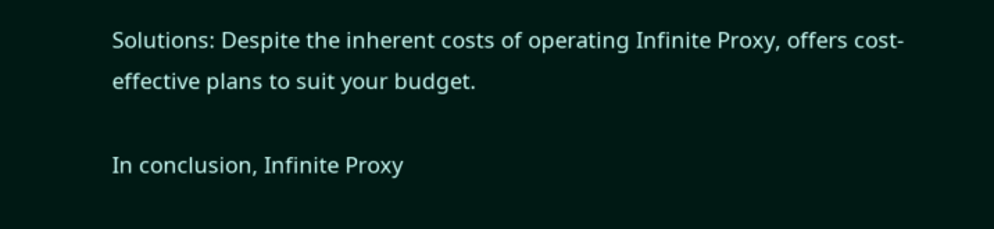Solutions: Despite the inherent costs of operating Infinite Proxy, offers cost-effective plans to suit your budget.

In conclusion, Infinite Proxy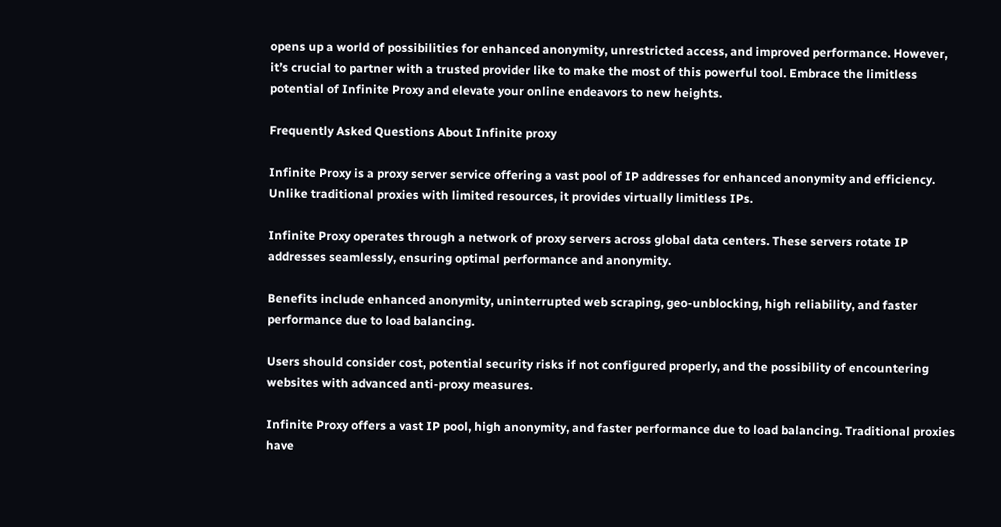opens up a world of possibilities for enhanced anonymity, unrestricted access, and improved performance. However, it’s crucial to partner with a trusted provider like to make the most of this powerful tool. Embrace the limitless potential of Infinite Proxy and elevate your online endeavors to new heights.

Frequently Asked Questions About Infinite proxy

Infinite Proxy is a proxy server service offering a vast pool of IP addresses for enhanced anonymity and efficiency. Unlike traditional proxies with limited resources, it provides virtually limitless IPs.

Infinite Proxy operates through a network of proxy servers across global data centers. These servers rotate IP addresses seamlessly, ensuring optimal performance and anonymity.

Benefits include enhanced anonymity, uninterrupted web scraping, geo-unblocking, high reliability, and faster performance due to load balancing.

Users should consider cost, potential security risks if not configured properly, and the possibility of encountering websites with advanced anti-proxy measures.

Infinite Proxy offers a vast IP pool, high anonymity, and faster performance due to load balancing. Traditional proxies have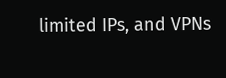limited IPs, and VPNs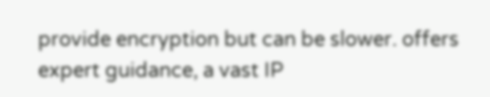provide encryption but can be slower. offers expert guidance, a vast IP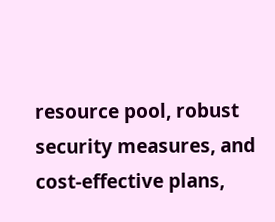resource pool, robust security measures, and cost-effective plans,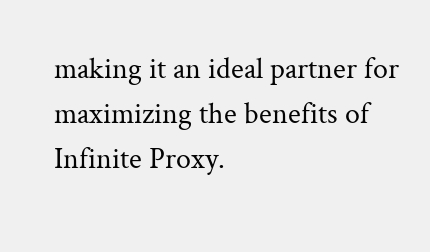making it an ideal partner for maximizing the benefits of Infinite Proxy.